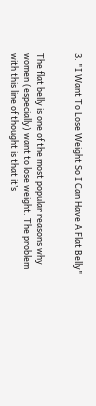3. "I Want To Lose Weight So I Can Have A Flat Belly"


The flat belly is one of the most popular reasons why women (especially) want to lose weight. The problem with this line of thought is that it’s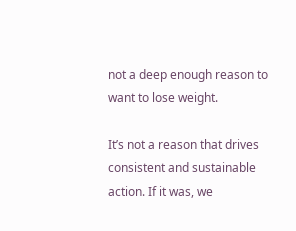not a deep enough reason to want to lose weight.

It’s not a reason that drives consistent and sustainable action. If it was, we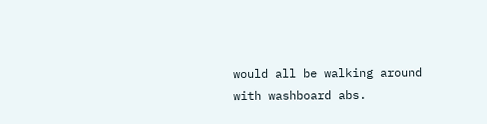would all be walking around with washboard abs.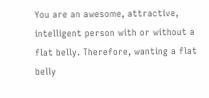You are an awesome, attractive, intelligent person with or without a flat belly. Therefore, wanting a flat belly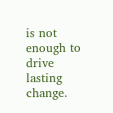is not enough to drive lasting change.